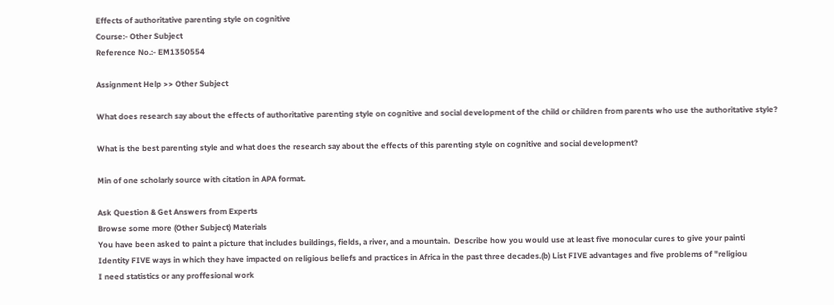Effects of authoritative parenting style on cognitive
Course:- Other Subject
Reference No.:- EM1350554

Assignment Help >> Other Subject

What does research say about the effects of authoritative parenting style on cognitive and social development of the child or children from parents who use the authoritative style?

What is the best parenting style and what does the research say about the effects of this parenting style on cognitive and social development?

Min of one scholarly source with citation in APA format.

Ask Question & Get Answers from Experts
Browse some more (Other Subject) Materials
You have been asked to paint a picture that includes buildings, fields, a river, and a mountain.  Describe how you would use at least five monocular cures to give your painti
Identity FIVE ways in which they have impacted on religious beliefs and practices in Africa in the past three decades.(b) List FIVE advantages and five problems of "religiou
I need statistics or any proffesional work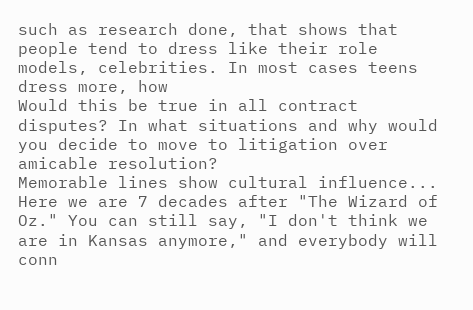such as research done, that shows that people tend to dress like their role models, celebrities. In most cases teens dress more, how
Would this be true in all contract disputes? In what situations and why would you decide to move to litigation over amicable resolution?
Memorable lines show cultural influence... Here we are 7 decades after "The Wizard of Oz." You can still say, "I don't think we are in Kansas anymore," and everybody will conn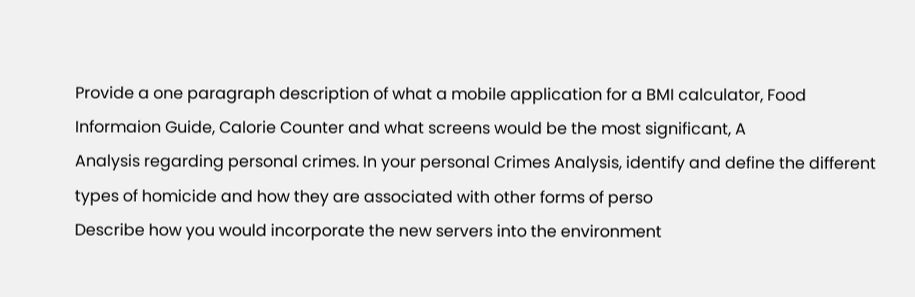Provide a one paragraph description of what a mobile application for a BMI calculator, Food Informaion Guide, Calorie Counter and what screens would be the most significant, A
Analysis regarding personal crimes. In your personal Crimes Analysis, identify and define the different types of homicide and how they are associated with other forms of perso
Describe how you would incorporate the new servers into the environment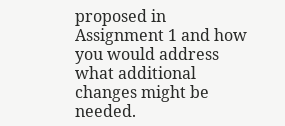proposed in Assignment 1 and how you would address what additional changes might be needed.